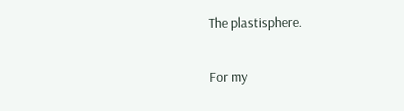The plastisphere.

For my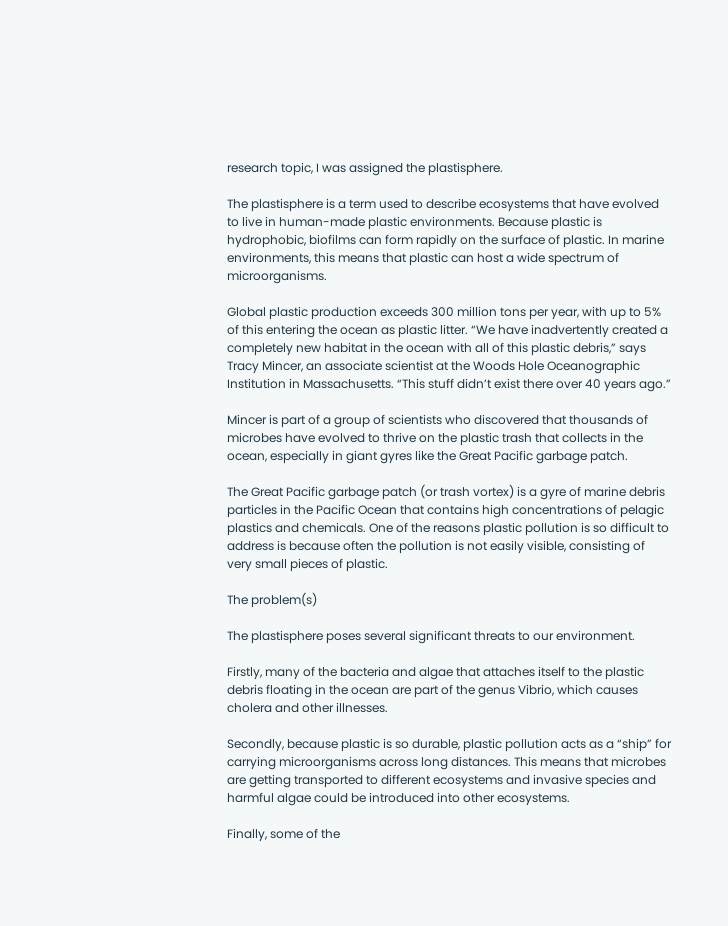research topic, I was assigned the plastisphere.

The plastisphere is a term used to describe ecosystems that have evolved to live in human-made plastic environments. Because plastic is hydrophobic, biofilms can form rapidly on the surface of plastic. In marine environments, this means that plastic can host a wide spectrum of microorganisms.

Global plastic production exceeds 300 million tons per year, with up to 5% of this entering the ocean as plastic litter. “We have inadvertently created a completely new habitat in the ocean with all of this plastic debris,” says Tracy Mincer, an associate scientist at the Woods Hole Oceanographic Institution in Massachusetts. “This stuff didn’t exist there over 40 years ago.”

Mincer is part of a group of scientists who discovered that thousands of microbes have evolved to thrive on the plastic trash that collects in the ocean, especially in giant gyres like the Great Pacific garbage patch.

The Great Pacific garbage patch (or trash vortex) is a gyre of marine debris particles in the Pacific Ocean that contains high concentrations of pelagic plastics and chemicals. One of the reasons plastic pollution is so difficult to address is because often the pollution is not easily visible, consisting of very small pieces of plastic.

The problem(s)

The plastisphere poses several significant threats to our environment.

Firstly, many of the bacteria and algae that attaches itself to the plastic debris floating in the ocean are part of the genus Vibrio, which causes cholera and other illnesses.

Secondly, because plastic is so durable, plastic pollution acts as a “ship” for carrying microorganisms across long distances. This means that microbes are getting transported to different ecosystems and invasive species and harmful algae could be introduced into other ecosystems.

Finally, some of the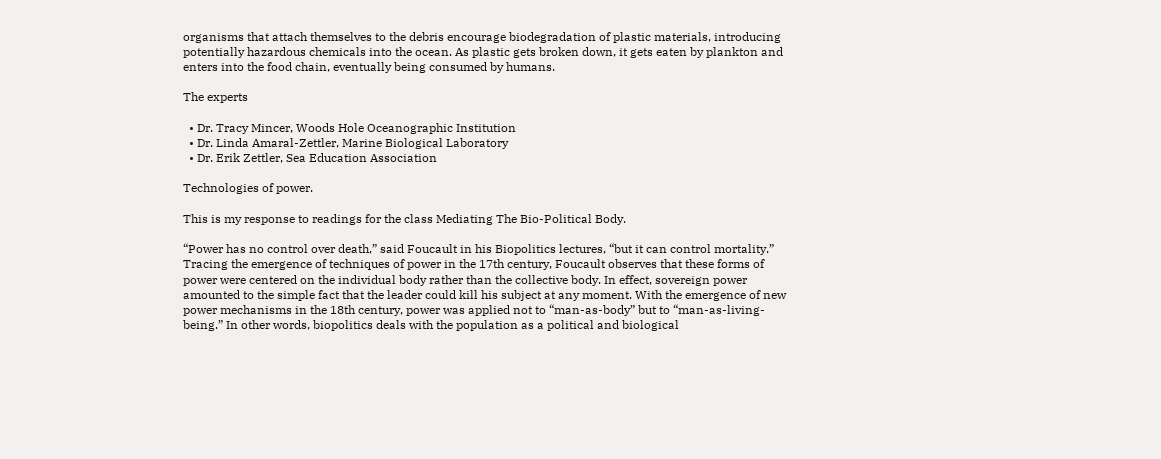organisms that attach themselves to the debris encourage biodegradation of plastic materials, introducing potentially hazardous chemicals into the ocean. As plastic gets broken down, it gets eaten by plankton and enters into the food chain, eventually being consumed by humans.

The experts

  • Dr. Tracy Mincer, Woods Hole Oceanographic Institution
  • Dr. Linda Amaral-Zettler, Marine Biological Laboratory
  • Dr. Erik Zettler, Sea Education Association

Technologies of power.

This is my response to readings for the class Mediating The Bio-Political Body.

“Power has no control over death,” said Foucault in his Biopolitics lectures, “but it can control mortality.” Tracing the emergence of techniques of power in the 17th century, Foucault observes that these forms of power were centered on the individual body rather than the collective body. In effect, sovereign power amounted to the simple fact that the leader could kill his subject at any moment. With the emergence of new power mechanisms in the 18th century, power was applied not to “man-as-body” but to “man-as-living-being.” In other words, biopolitics deals with the population as a political and biological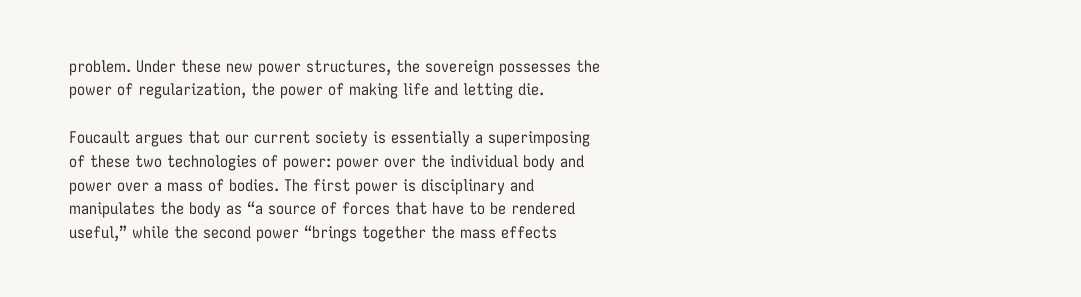problem. Under these new power structures, the sovereign possesses the power of regularization, the power of making life and letting die.

Foucault argues that our current society is essentially a superimposing of these two technologies of power: power over the individual body and power over a mass of bodies. The first power is disciplinary and manipulates the body as “a source of forces that have to be rendered useful,” while the second power “brings together the mass effects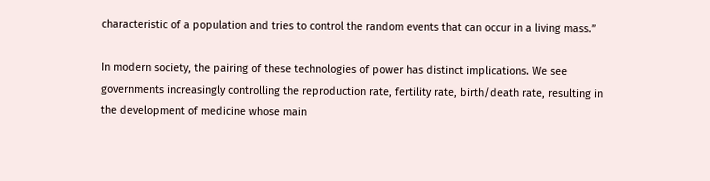characteristic of a population and tries to control the random events that can occur in a living mass.”

In modern society, the pairing of these technologies of power has distinct implications. We see governments increasingly controlling the reproduction rate, fertility rate, birth/death rate, resulting in the development of medicine whose main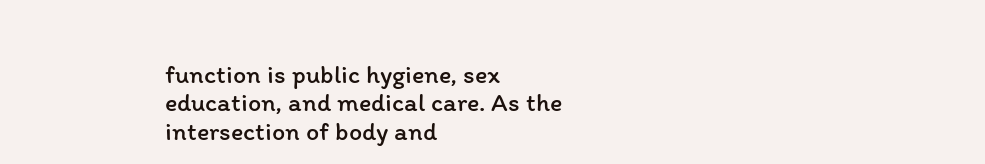function is public hygiene, sex education, and medical care. As the intersection of body and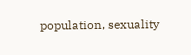population, sexuality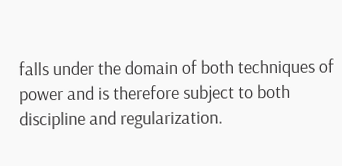falls under the domain of both techniques of power and is therefore subject to both discipline and regularization.